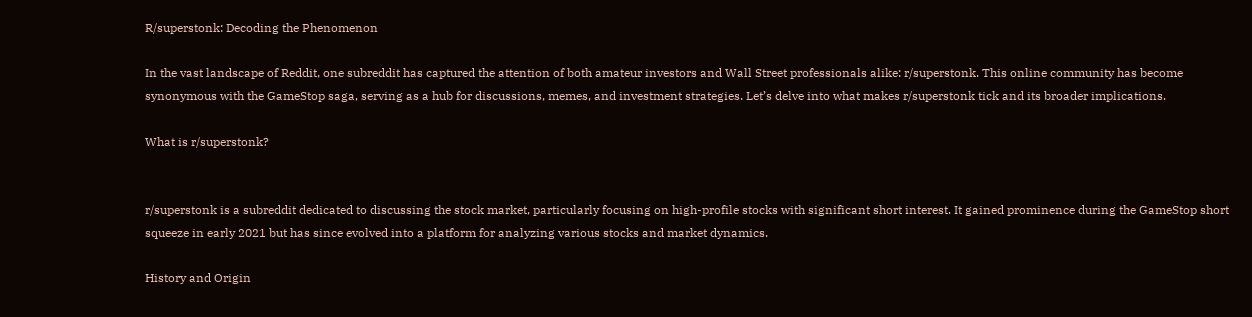R/superstonk: Decoding the Phenomenon

In the vast landscape of Reddit, one subreddit has captured the attention of both amateur investors and Wall Street professionals alike: r/superstonk. This online community has become synonymous with the GameStop saga, serving as a hub for discussions, memes, and investment strategies. Let’s delve into what makes r/superstonk tick and its broader implications.

What is r/superstonk?


r/superstonk is a subreddit dedicated to discussing the stock market, particularly focusing on high-profile stocks with significant short interest. It gained prominence during the GameStop short squeeze in early 2021 but has since evolved into a platform for analyzing various stocks and market dynamics.

History and Origin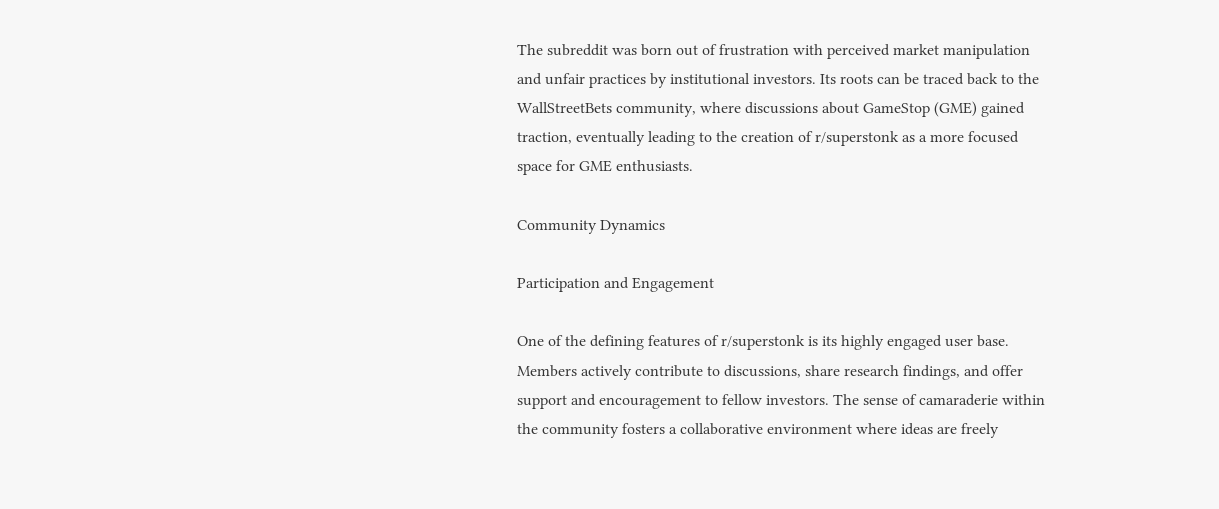The subreddit was born out of frustration with perceived market manipulation and unfair practices by institutional investors. Its roots can be traced back to the WallStreetBets community, where discussions about GameStop (GME) gained traction, eventually leading to the creation of r/superstonk as a more focused space for GME enthusiasts.

Community Dynamics

Participation and Engagement

One of the defining features of r/superstonk is its highly engaged user base. Members actively contribute to discussions, share research findings, and offer support and encouragement to fellow investors. The sense of camaraderie within the community fosters a collaborative environment where ideas are freely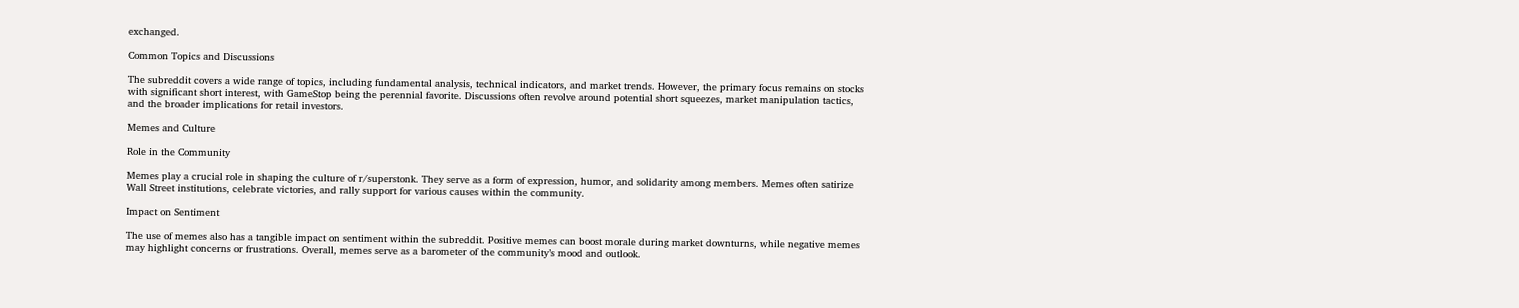exchanged.

Common Topics and Discussions

The subreddit covers a wide range of topics, including fundamental analysis, technical indicators, and market trends. However, the primary focus remains on stocks with significant short interest, with GameStop being the perennial favorite. Discussions often revolve around potential short squeezes, market manipulation tactics, and the broader implications for retail investors.

Memes and Culture

Role in the Community

Memes play a crucial role in shaping the culture of r/superstonk. They serve as a form of expression, humor, and solidarity among members. Memes often satirize Wall Street institutions, celebrate victories, and rally support for various causes within the community.

Impact on Sentiment

The use of memes also has a tangible impact on sentiment within the subreddit. Positive memes can boost morale during market downturns, while negative memes may highlight concerns or frustrations. Overall, memes serve as a barometer of the community’s mood and outlook.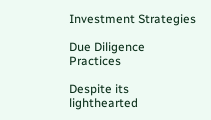Investment Strategies

Due Diligence Practices

Despite its lighthearted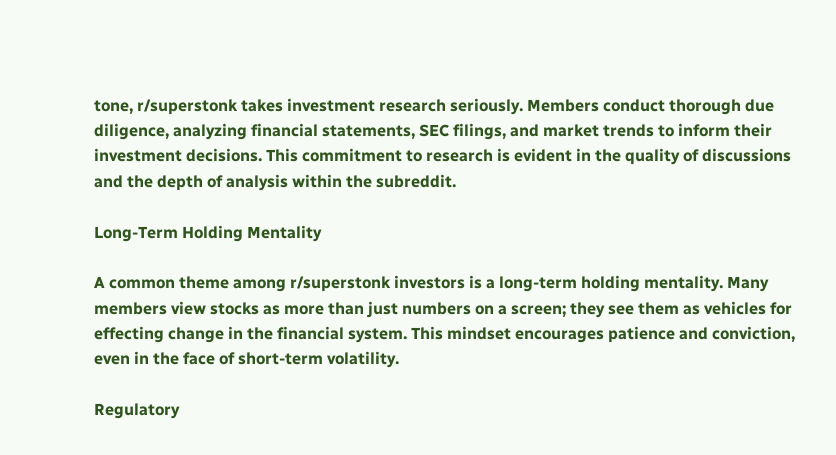tone, r/superstonk takes investment research seriously. Members conduct thorough due diligence, analyzing financial statements, SEC filings, and market trends to inform their investment decisions. This commitment to research is evident in the quality of discussions and the depth of analysis within the subreddit.

Long-Term Holding Mentality

A common theme among r/superstonk investors is a long-term holding mentality. Many members view stocks as more than just numbers on a screen; they see them as vehicles for effecting change in the financial system. This mindset encourages patience and conviction, even in the face of short-term volatility.

Regulatory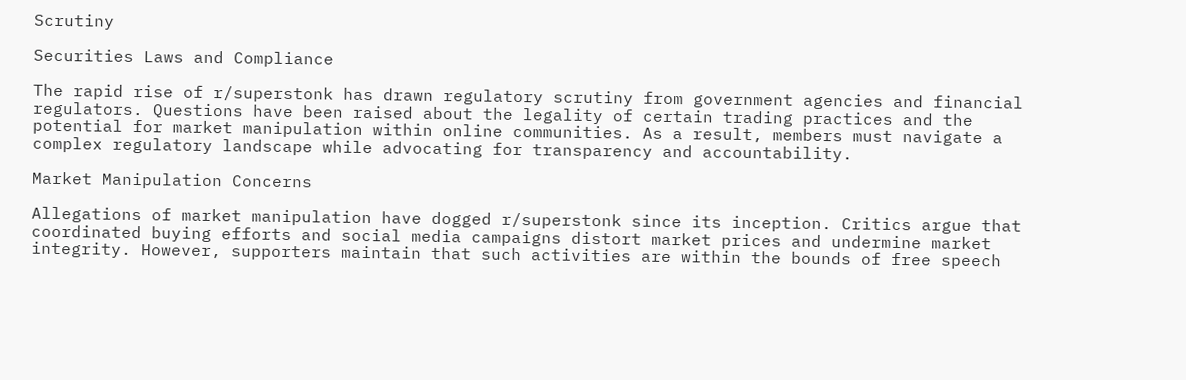Scrutiny

Securities Laws and Compliance

The rapid rise of r/superstonk has drawn regulatory scrutiny from government agencies and financial regulators. Questions have been raised about the legality of certain trading practices and the potential for market manipulation within online communities. As a result, members must navigate a complex regulatory landscape while advocating for transparency and accountability.

Market Manipulation Concerns

Allegations of market manipulation have dogged r/superstonk since its inception. Critics argue that coordinated buying efforts and social media campaigns distort market prices and undermine market integrity. However, supporters maintain that such activities are within the bounds of free speech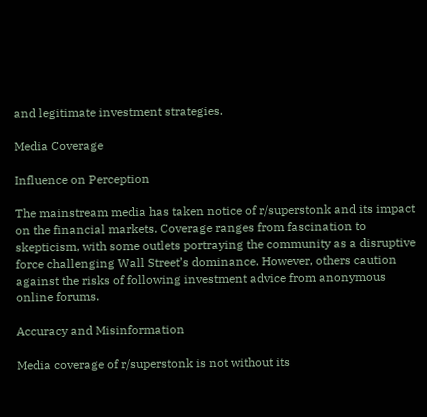and legitimate investment strategies.

Media Coverage

Influence on Perception

The mainstream media has taken notice of r/superstonk and its impact on the financial markets. Coverage ranges from fascination to skepticism, with some outlets portraying the community as a disruptive force challenging Wall Street’s dominance. However, others caution against the risks of following investment advice from anonymous online forums.

Accuracy and Misinformation

Media coverage of r/superstonk is not without its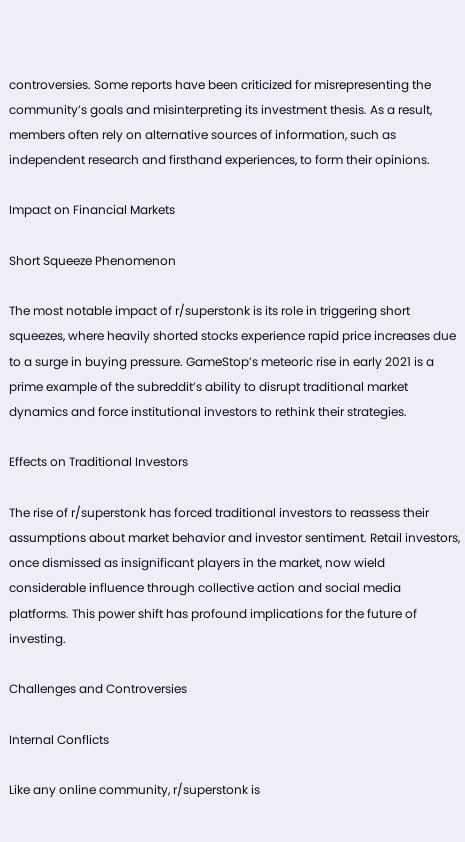controversies. Some reports have been criticized for misrepresenting the community’s goals and misinterpreting its investment thesis. As a result, members often rely on alternative sources of information, such as independent research and firsthand experiences, to form their opinions.

Impact on Financial Markets

Short Squeeze Phenomenon

The most notable impact of r/superstonk is its role in triggering short squeezes, where heavily shorted stocks experience rapid price increases due to a surge in buying pressure. GameStop’s meteoric rise in early 2021 is a prime example of the subreddit’s ability to disrupt traditional market dynamics and force institutional investors to rethink their strategies.

Effects on Traditional Investors

The rise of r/superstonk has forced traditional investors to reassess their assumptions about market behavior and investor sentiment. Retail investors, once dismissed as insignificant players in the market, now wield considerable influence through collective action and social media platforms. This power shift has profound implications for the future of investing.

Challenges and Controversies

Internal Conflicts

Like any online community, r/superstonk is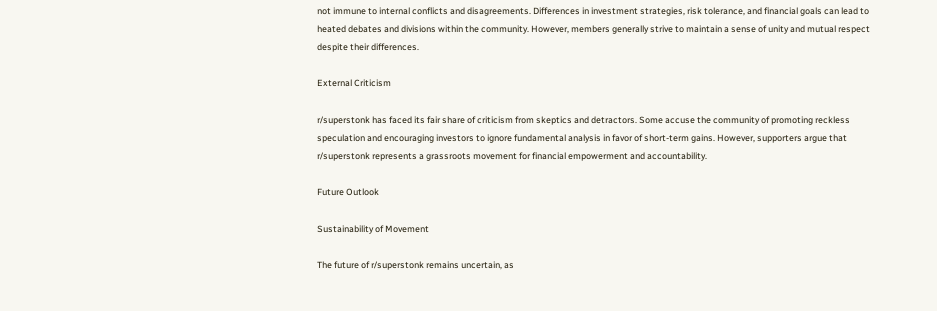not immune to internal conflicts and disagreements. Differences in investment strategies, risk tolerance, and financial goals can lead to heated debates and divisions within the community. However, members generally strive to maintain a sense of unity and mutual respect despite their differences.

External Criticism

r/superstonk has faced its fair share of criticism from skeptics and detractors. Some accuse the community of promoting reckless speculation and encouraging investors to ignore fundamental analysis in favor of short-term gains. However, supporters argue that r/superstonk represents a grassroots movement for financial empowerment and accountability.

Future Outlook

Sustainability of Movement

The future of r/superstonk remains uncertain, as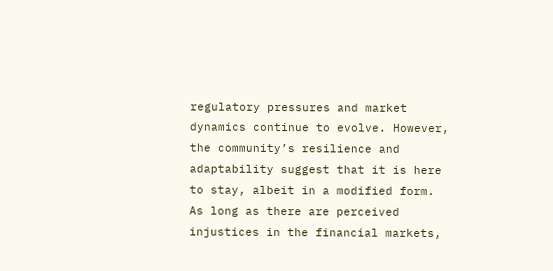regulatory pressures and market dynamics continue to evolve. However, the community’s resilience and adaptability suggest that it is here to stay, albeit in a modified form. As long as there are perceived injustices in the financial markets,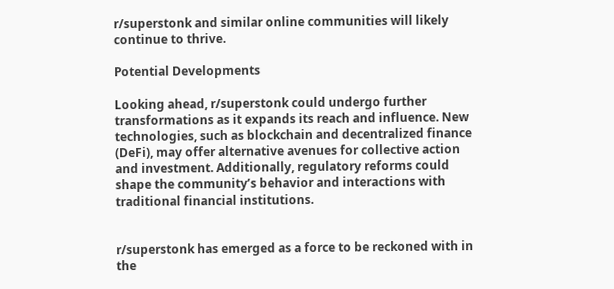r/superstonk and similar online communities will likely continue to thrive.

Potential Developments

Looking ahead, r/superstonk could undergo further transformations as it expands its reach and influence. New technologies, such as blockchain and decentralized finance (DeFi), may offer alternative avenues for collective action and investment. Additionally, regulatory reforms could shape the community’s behavior and interactions with traditional financial institutions.


r/superstonk has emerged as a force to be reckoned with in the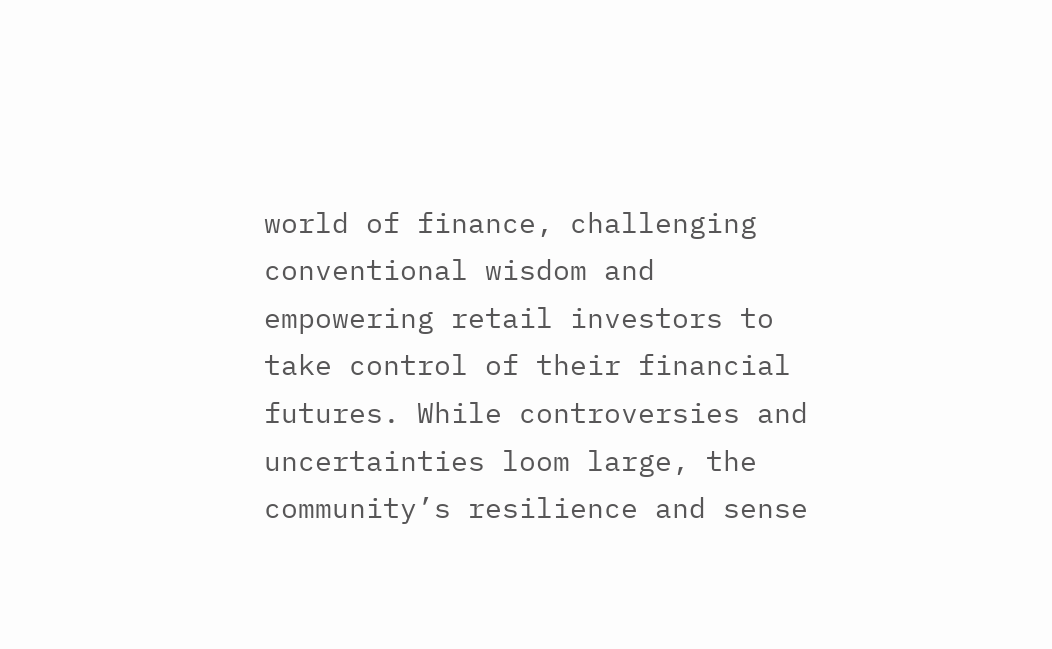world of finance, challenging conventional wisdom and empowering retail investors to take control of their financial futures. While controversies and uncertainties loom large, the community’s resilience and sense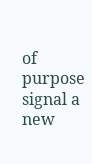of purpose signal a new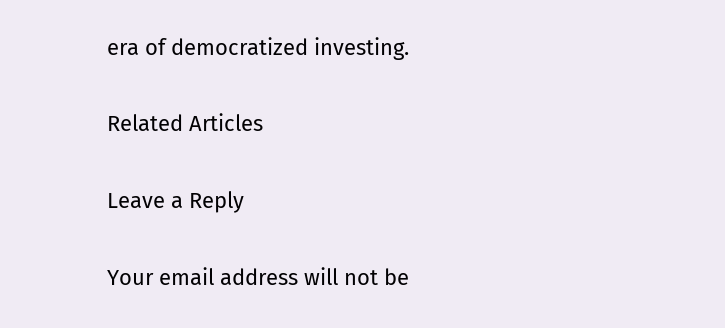era of democratized investing.

Related Articles

Leave a Reply

Your email address will not be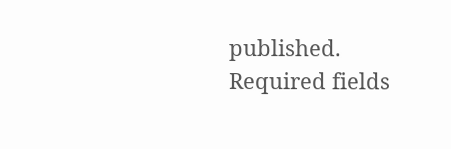published. Required fields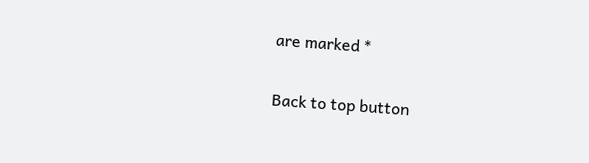are marked *

Back to top button